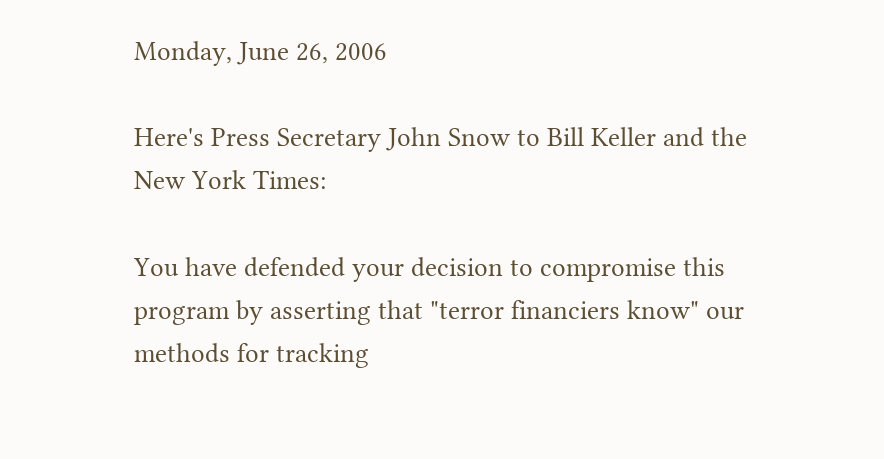Monday, June 26, 2006

Here's Press Secretary John Snow to Bill Keller and the New York Times:

You have defended your decision to compromise this program by asserting that "terror financiers know" our methods for tracking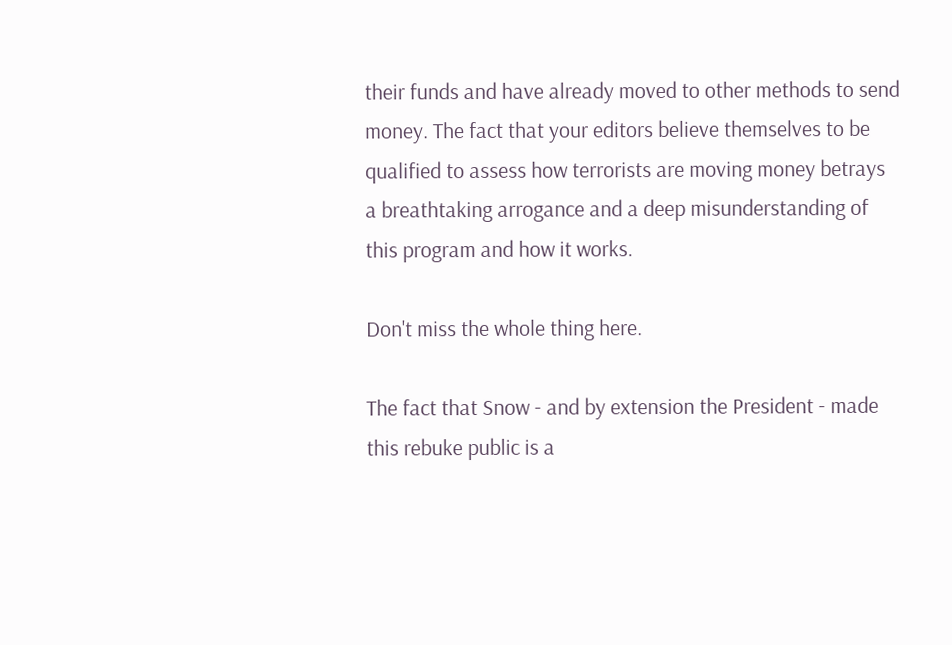their funds and have already moved to other methods to send money. The fact that your editors believe themselves to be qualified to assess how terrorists are moving money betrays a breathtaking arrogance and a deep misunderstanding of this program and how it works.

Don't miss the whole thing here.

The fact that Snow - and by extension the President - made this rebuke public is a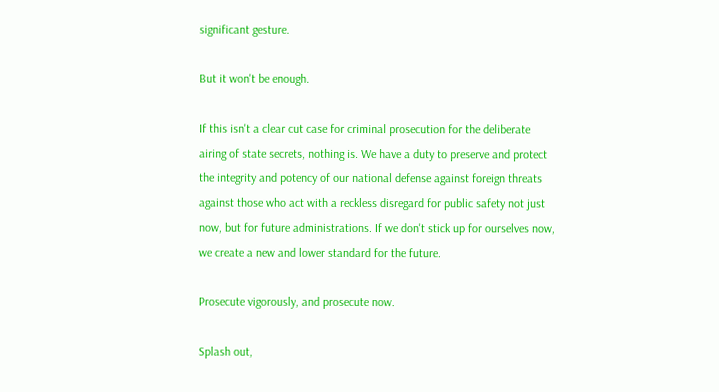significant gesture.

But it won't be enough.

If this isn't a clear cut case for criminal prosecution for the deliberate airing of state secrets, nothing is. We have a duty to preserve and protect the integrity and potency of our national defense against foreign threats against those who act with a reckless disregard for public safety not just now, but for future administrations. If we don't stick up for ourselves now, we create a new and lower standard for the future.

Prosecute vigorously, and prosecute now.

Splash out,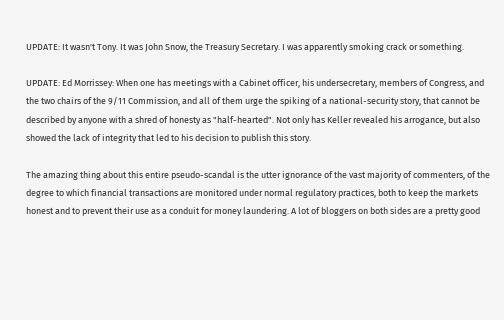UPDATE: It wasn't Tony. It was John Snow, the Treasury Secretary. I was apparently smoking crack or something.

UPDATE: Ed Morrissey: When one has meetings with a Cabinet officer, his undersecretary, members of Congress, and the two chairs of the 9/11 Commission, and all of them urge the spiking of a national-security story, that cannot be described by anyone with a shred of honesty as "half-hearted". Not only has Keller revealed his arrogance, but also showed the lack of integrity that led to his decision to publish this story.

The amazing thing about this entire pseudo-scandal is the utter ignorance of the vast majority of commenters, of the degree to which financial transactions are monitored under normal regulatory practices, both to keep the markets honest and to prevent their use as a conduit for money laundering. A lot of bloggers on both sides are a pretty good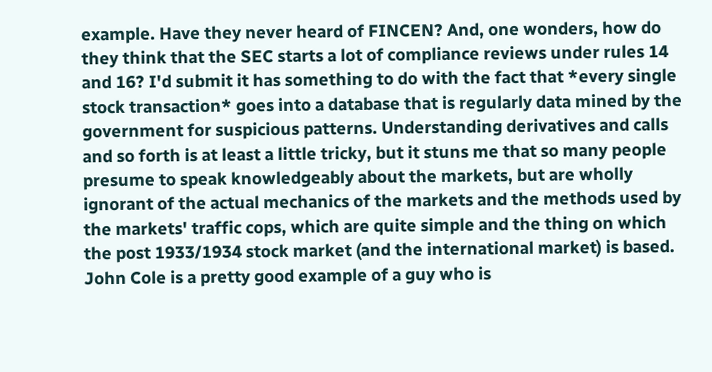example. Have they never heard of FINCEN? And, one wonders, how do they think that the SEC starts a lot of compliance reviews under rules 14 and 16? I'd submit it has something to do with the fact that *every single stock transaction* goes into a database that is regularly data mined by the government for suspicious patterns. Understanding derivatives and calls and so forth is at least a little tricky, but it stuns me that so many people presume to speak knowledgeably about the markets, but are wholly ignorant of the actual mechanics of the markets and the methods used by the markets' traffic cops, which are quite simple and the thing on which the post 1933/1934 stock market (and the international market) is based. John Cole is a pretty good example of a guy who is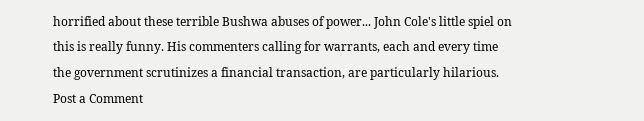horrified about these terrible Bushwa abuses of power... John Cole's little spiel on this is really funny. His commenters calling for warrants, each and every time the government scrutinizes a financial transaction, are particularly hilarious.
Post a Comment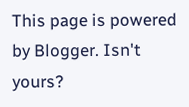This page is powered by Blogger. Isn't yours?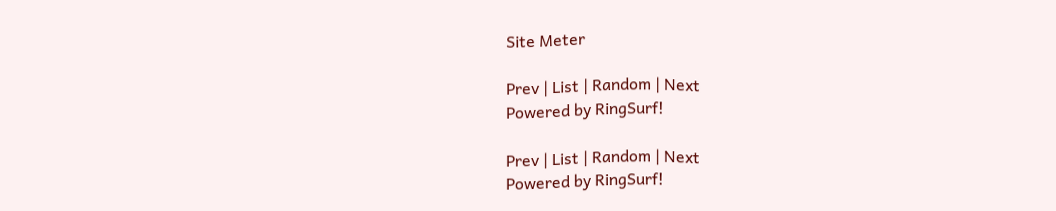Site Meter

Prev | List | Random | Next
Powered by RingSurf!

Prev | List | Random | Next
Powered by RingSurf!